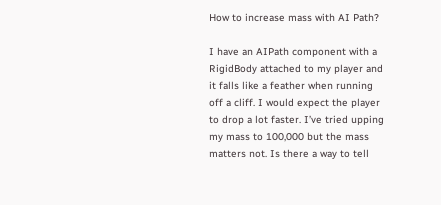How to increase mass with AI Path?

I have an AIPath component with a RigidBody attached to my player and it falls like a feather when running off a cliff. I would expect the player to drop a lot faster. I’ve tried upping my mass to 100,000 but the mass matters not. Is there a way to tell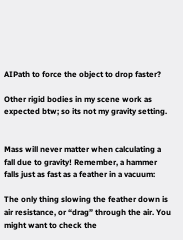AIPath to force the object to drop faster?

Other rigid bodies in my scene work as expected btw; so its not my gravity setting.


Mass will never matter when calculating a fall due to gravity! Remember, a hammer falls just as fast as a feather in a vacuum:

The only thing slowing the feather down is air resistance, or “drag” through the air. You might want to check the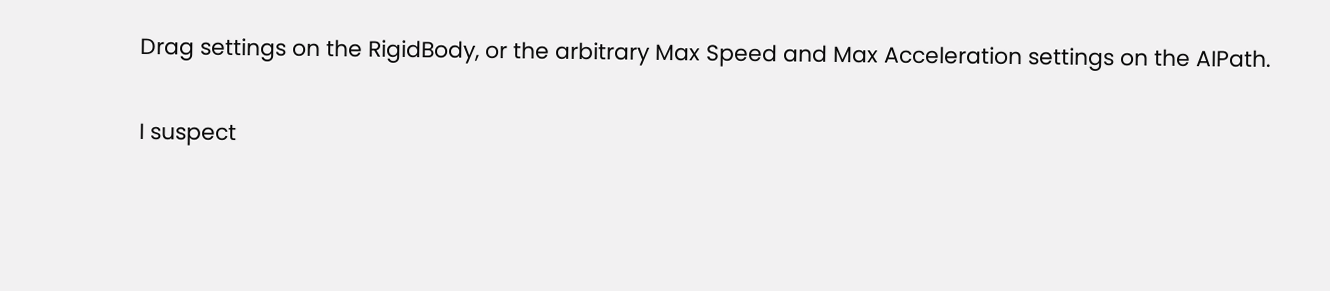Drag settings on the RigidBody, or the arbitrary Max Speed and Max Acceleration settings on the AIPath.

I suspect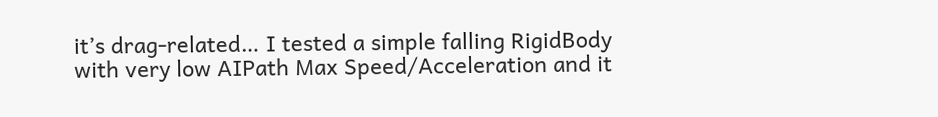it’s drag-related… I tested a simple falling RigidBody with very low AIPath Max Speed/Acceleration and it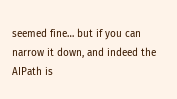seemed fine… but if you can narrow it down, and indeed the AIPath is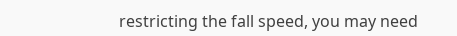restricting the fall speed, you may need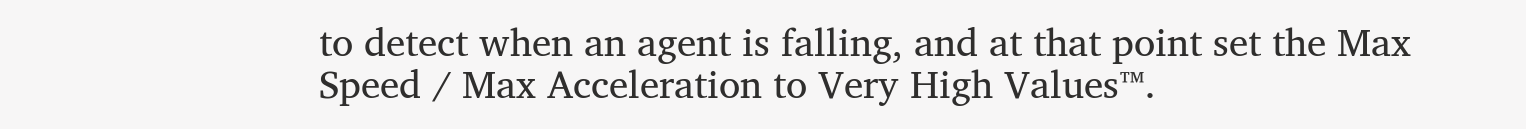to detect when an agent is falling, and at that point set the Max Speed / Max Acceleration to Very High Values™.